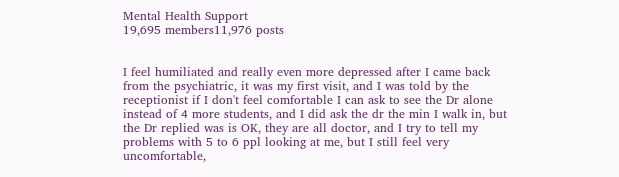Mental Health Support
19,695 members11,976 posts


I feel humiliated and really even more depressed after I came back from the psychiatric, it was my first visit, and I was told by the receptionist if I don't feel comfortable I can ask to see the Dr alone instead of 4 more students, and I did ask the dr the min I walk in, but the Dr replied was is OK, they are all doctor, and I try to tell my problems with 5 to 6 ppl looking at me, but I still feel very uncomfortable,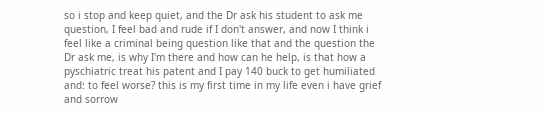so i stop and keep quiet, and the Dr ask his student to ask me question, I feel bad and rude if I don't answer, and now I think i feel like a criminal being question like that and the question the Dr ask me, is why I'm there and how can he help, is that how a pyschiatric treat his patent and I pay 140 buck to get humiliated and: to feel worse? this is my first time in my life even i have grief and sorrow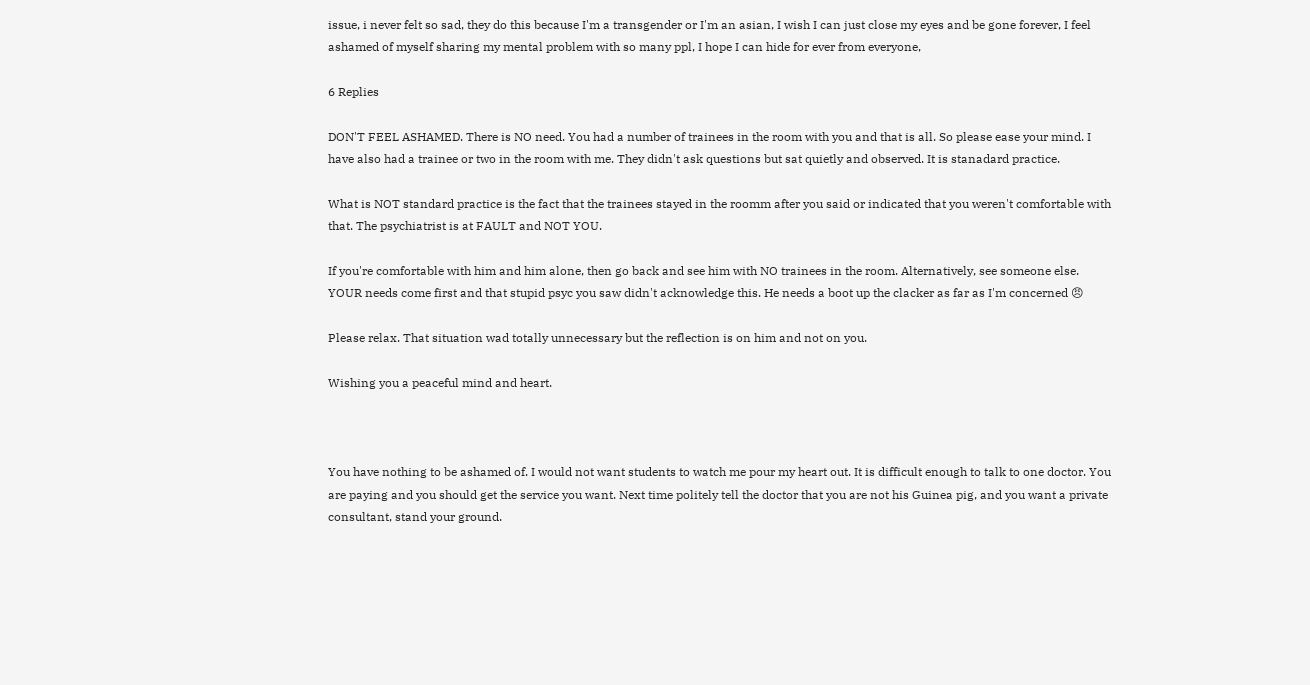issue, i never felt so sad, they do this because I'm a transgender or I'm an asian, I wish I can just close my eyes and be gone forever, I feel ashamed of myself sharing my mental problem with so many ppl, I hope I can hide for ever from everyone,

6 Replies

DON'T FEEL ASHAMED. There is NO need. You had a number of trainees in the room with you and that is all. So please ease your mind. I have also had a trainee or two in the room with me. They didn't ask questions but sat quietly and observed. It is stanadard practice.

What is NOT standard practice is the fact that the trainees stayed in the roomm after you said or indicated that you weren't comfortable with that. The psychiatrist is at FAULT and NOT YOU.

If you're comfortable with him and him alone, then go back and see him with NO trainees in the room. Alternatively, see someone else. YOUR needs come first and that stupid psyc you saw didn't acknowledge this. He needs a boot up the clacker as far as I'm concerned 😠

Please relax. That situation wad totally unnecessary but the reflection is on him and not on you.

Wishing you a peaceful mind and heart.



You have nothing to be ashamed of. I would not want students to watch me pour my heart out. It is difficult enough to talk to one doctor. You are paying and you should get the service you want. Next time politely tell the doctor that you are not his Guinea pig, and you want a private consultant, stand your ground.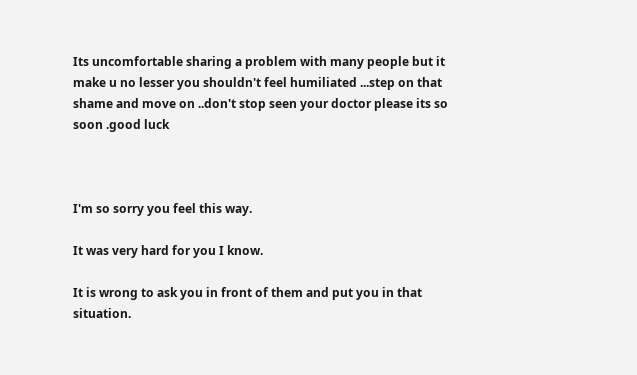Its uncomfortable sharing a problem with many people but it make u no lesser you shouldn't feel humiliated ...step on that shame and move on ..don't stop seen your doctor please its so soon .good luck



I'm so sorry you feel this way.

It was very hard for you I know.

It is wrong to ask you in front of them and put you in that situation.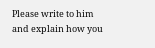Please write to him and explain how you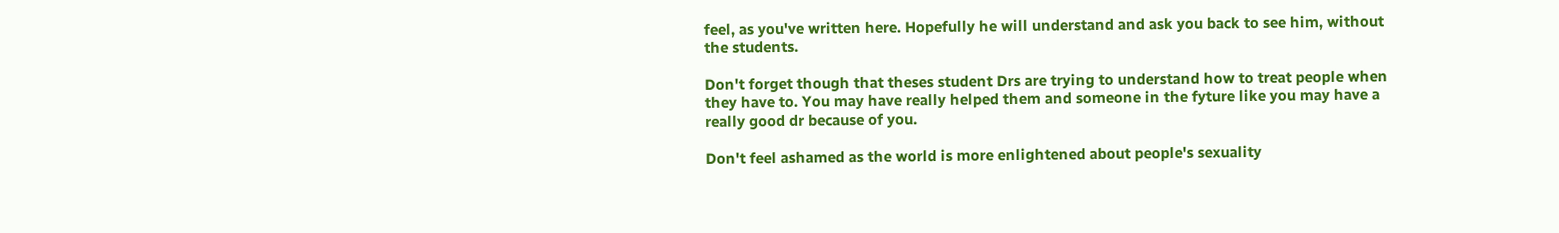feel, as you've written here. Hopefully he will understand and ask you back to see him, without the students.

Don't forget though that theses student Drs are trying to understand how to treat people when they have to. You may have really helped them and someone in the fyture like you may have a really good dr because of you.

Don't feel ashamed as the world is more enlightened about people's sexuality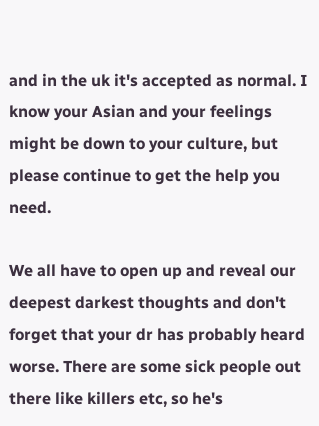and in the uk it's accepted as normal. I know your Asian and your feelings might be down to your culture, but please continue to get the help you need.

We all have to open up and reveal our deepest darkest thoughts and don't forget that your dr has probably heard worse. There are some sick people out there like killers etc, so he's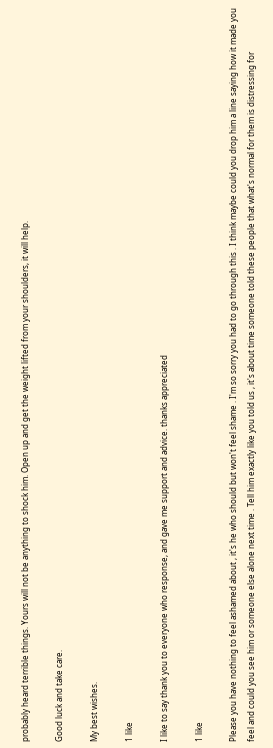probably heard terrible things. Yours will not be anything to shock him. Open up and get the weight lifted from your shoulders, it will help.

Good luck and take care.

My best wishes.

1 like

I like to say thank you to everyone who response, and gave me support and advice. thanks appreciated

1 like

Please you have nothing to feel ashamed about , it's he who should but won't feel shame . I'm so sorry you had to go through this . I think maybe could you drop him a line saying how it made you feel and could you see him or someone else alone next time . Tell him exactly like you told us , it's about time someone told these people that what's normal for them is distressing for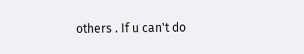others . If u can't do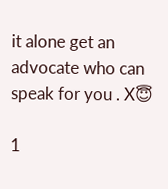it alone get an advocate who can speak for you . X😇

1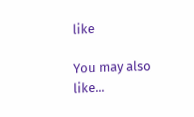like

You may also like...